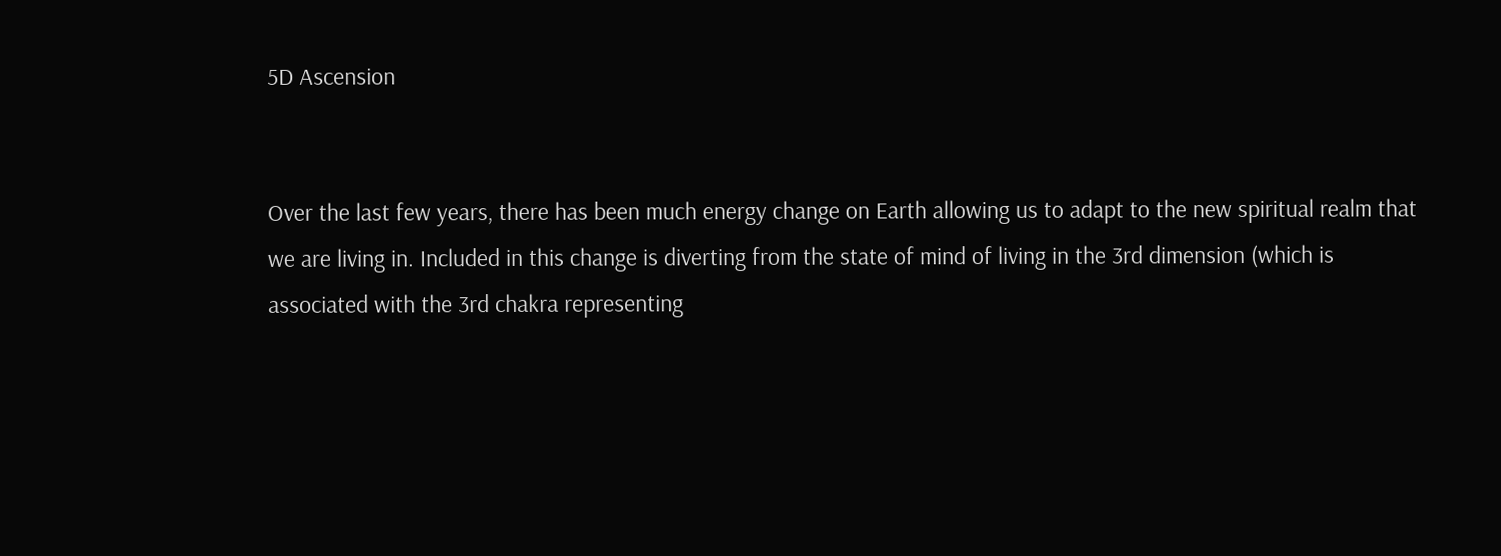5D Ascension


Over the last few years, there has been much energy change on Earth allowing us to adapt to the new spiritual realm that we are living in. Included in this change is diverting from the state of mind of living in the 3rd dimension (which is associated with the 3rd chakra representing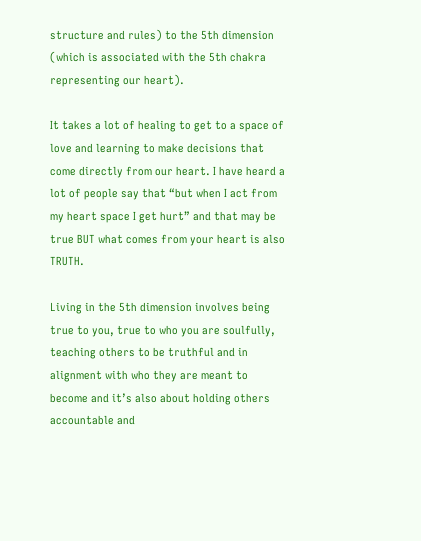structure and rules) to the 5th dimension (which is associated with the 5th chakra representing our heart).

It takes a lot of healing to get to a space of love and learning to make decisions that come directly from our heart. I have heard a lot of people say that “but when I act from my heart space I get hurt” and that may be true BUT what comes from your heart is also TRUTH.

Living in the 5th dimension involves being true to you, true to who you are soulfully, teaching others to be truthful and in alignment with who they are meant to become and it’s also about holding others accountable and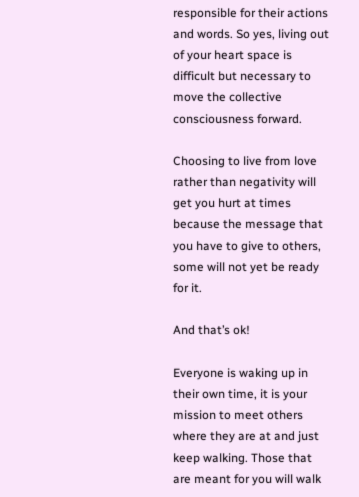responsible for their actions and words. So yes, living out of your heart space is difficult but necessary to move the collective consciousness forward.

Choosing to live from love rather than negativity will get you hurt at times because the message that you have to give to others, some will not yet be ready for it.

And that’s ok!

Everyone is waking up in their own time, it is your mission to meet others where they are at and just keep walking. Those that are meant for you will walk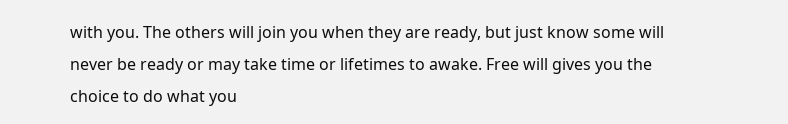with you. The others will join you when they are ready, but just know some will never be ready or may take time or lifetimes to awake. Free will gives you the choice to do what you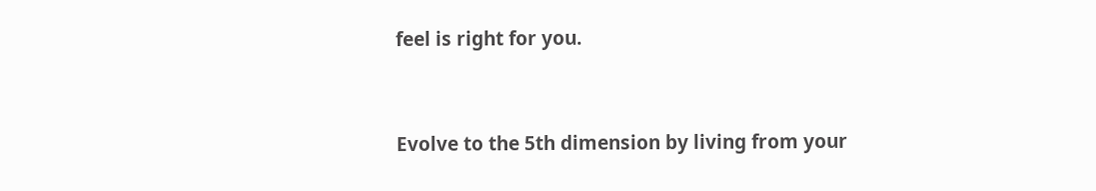feel is right for you.


Evolve to the 5th dimension by living from your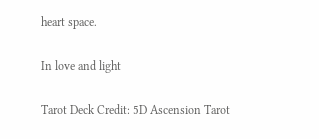heart space.

In love and light

Tarot Deck Credit: 5D Ascension Tarot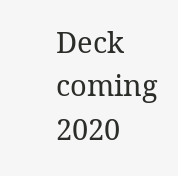Deck coming 2020